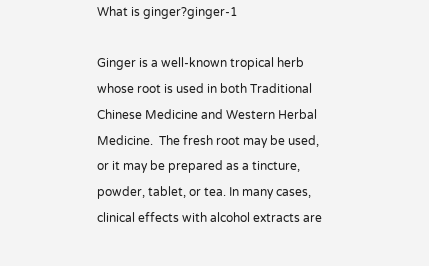What is ginger?ginger-1

Ginger is a well-known tropical herb whose root is used in both Traditional Chinese Medicine and Western Herbal Medicine.  The fresh root may be used, or it may be prepared as a tincture, powder, tablet, or tea. In many cases, clinical effects with alcohol extracts are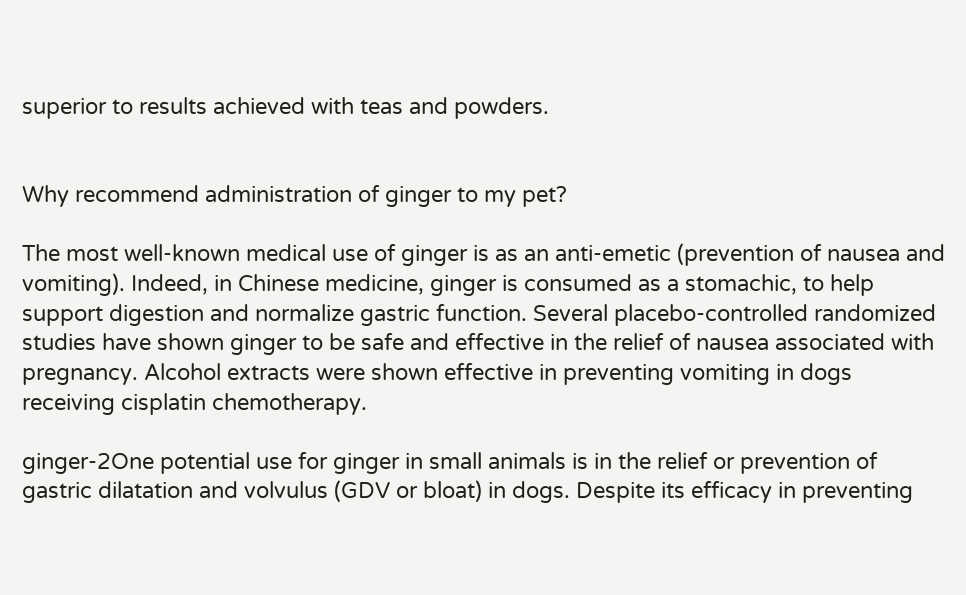superior to results achieved with teas and powders.


Why recommend administration of ginger to my pet?

The most well-known medical use of ginger is as an anti-emetic (prevention of nausea and vomiting). Indeed, in Chinese medicine, ginger is consumed as a stomachic, to help support digestion and normalize gastric function. Several placebo-controlled randomized studies have shown ginger to be safe and effective in the relief of nausea associated with pregnancy. Alcohol extracts were shown effective in preventing vomiting in dogs receiving cisplatin chemotherapy.

ginger-2One potential use for ginger in small animals is in the relief or prevention of gastric dilatation and volvulus (GDV or bloat) in dogs. Despite its efficacy in preventing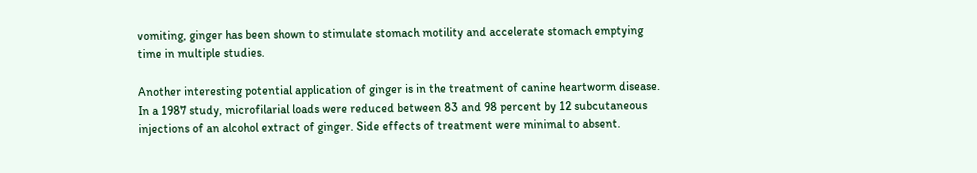vomiting, ginger has been shown to stimulate stomach motility and accelerate stomach emptying time in multiple studies.

Another interesting potential application of ginger is in the treatment of canine heartworm disease. In a 1987 study, microfilarial loads were reduced between 83 and 98 percent by 12 subcutaneous injections of an alcohol extract of ginger. Side effects of treatment were minimal to absent.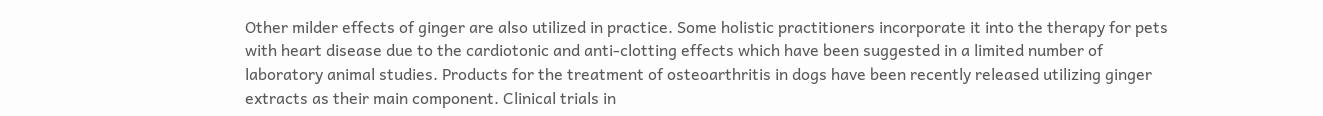Other milder effects of ginger are also utilized in practice. Some holistic practitioners incorporate it into the therapy for pets with heart disease due to the cardiotonic and anti-clotting effects which have been suggested in a limited number of laboratory animal studies. Products for the treatment of osteoarthritis in dogs have been recently released utilizing ginger extracts as their main component. Clinical trials in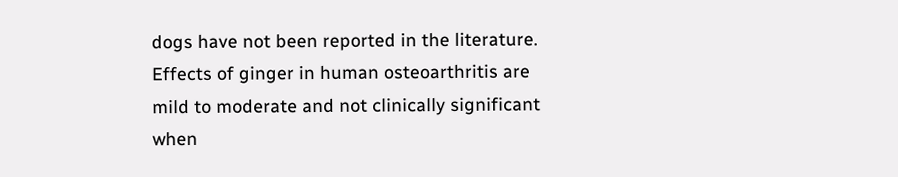dogs have not been reported in the literature. Effects of ginger in human osteoarthritis are mild to moderate and not clinically significant when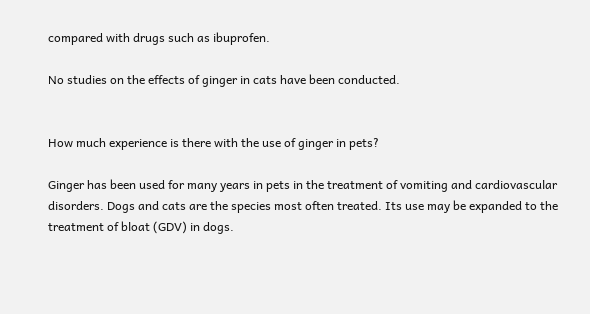compared with drugs such as ibuprofen.

No studies on the effects of ginger in cats have been conducted.


How much experience is there with the use of ginger in pets?

Ginger has been used for many years in pets in the treatment of vomiting and cardiovascular disorders. Dogs and cats are the species most often treated. Its use may be expanded to the treatment of bloat (GDV) in dogs.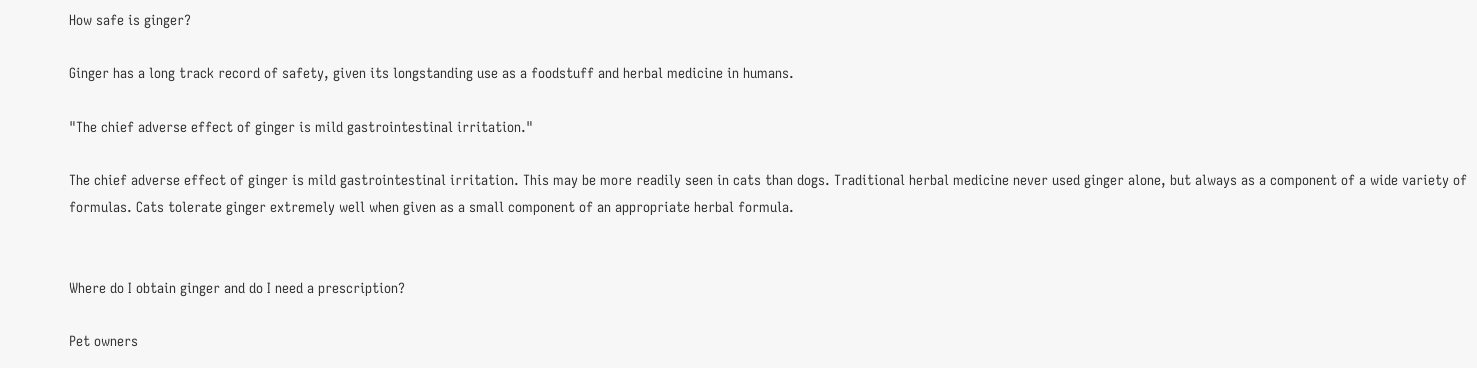How safe is ginger?

Ginger has a long track record of safety, given its longstanding use as a foodstuff and herbal medicine in humans.

"The chief adverse effect of ginger is mild gastrointestinal irritation."

The chief adverse effect of ginger is mild gastrointestinal irritation. This may be more readily seen in cats than dogs. Traditional herbal medicine never used ginger alone, but always as a component of a wide variety of formulas. Cats tolerate ginger extremely well when given as a small component of an appropriate herbal formula.


Where do I obtain ginger and do I need a prescription?

Pet owners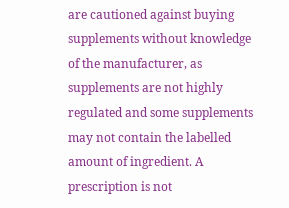are cautioned against buying supplements without knowledge of the manufacturer, as supplements are not highly regulated and some supplements may not contain the labelled amount of ingredient. A prescription is not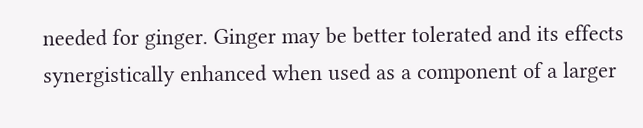needed for ginger. Ginger may be better tolerated and its effects synergistically enhanced when used as a component of a larger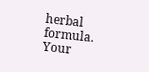herbal formula. Your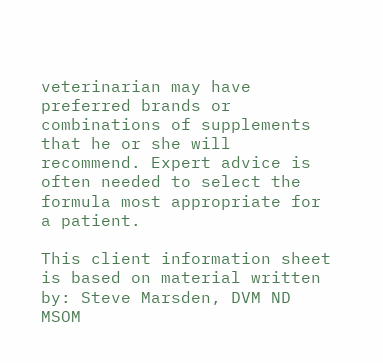veterinarian may have preferred brands or combinations of supplements that he or she will recommend. Expert advice is often needed to select the formula most appropriate for a patient.

This client information sheet is based on material written by: Steve Marsden, DVM ND MSOM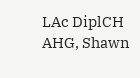LAc DiplCH AHG, Shawn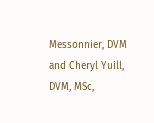Messonnier, DVM and Cheryl Yuill, DVM, MSc,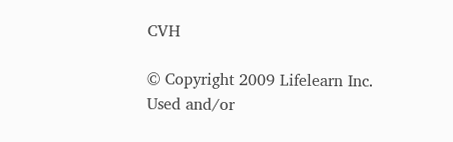CVH

© Copyright 2009 Lifelearn Inc. Used and/or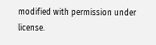modified with permission under license.